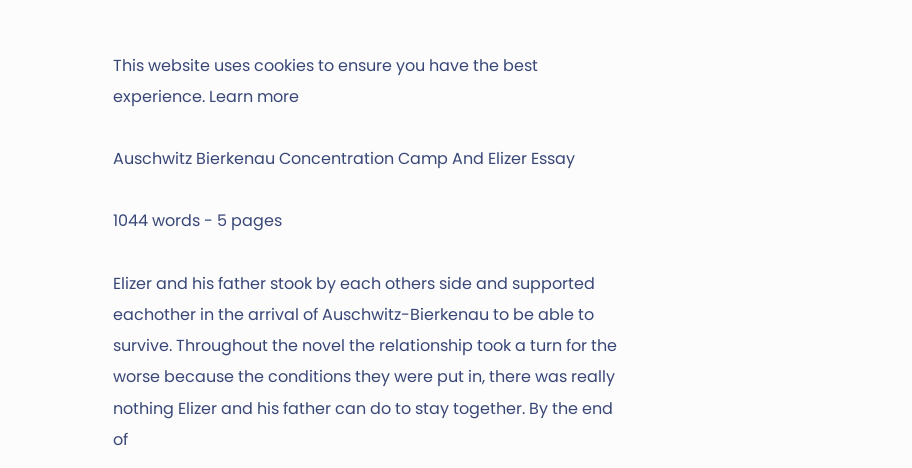This website uses cookies to ensure you have the best experience. Learn more

Auschwitz Bierkenau Concentration Camp And Elizer Essay

1044 words - 5 pages

Elizer and his father stook by each others side and supported eachother in the arrival of Auschwitz-Bierkenau to be able to survive. Throughout the novel the relationship took a turn for the worse because the conditions they were put in, there was really nothing Elizer and his father can do to stay together. By the end of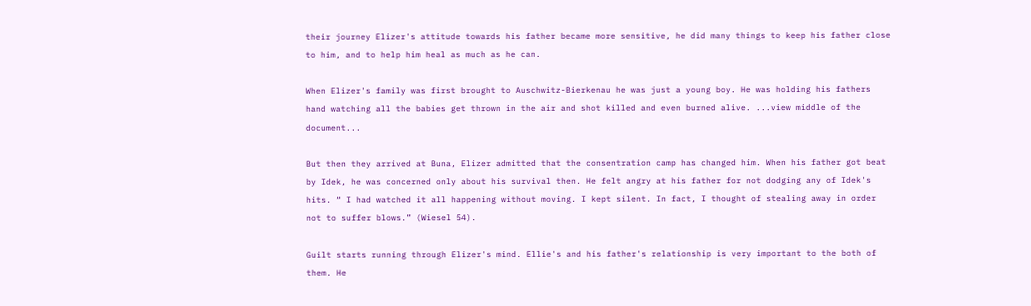their journey Elizer's attitude towards his father became more sensitive, he did many things to keep his father close to him, and to help him heal as much as he can.

When Elizer's family was first brought to Auschwitz-Bierkenau he was just a young boy. He was holding his fathers hand watching all the babies get thrown in the air and shot killed and even burned alive. ...view middle of the document...

But then they arrived at Buna, Elizer admitted that the consentration camp has changed him. When his father got beat by Idek, he was concerned only about his survival then. He felt angry at his father for not dodging any of Idek's hits. “ I had watched it all happening without moving. I kept silent. In fact, I thought of stealing away in order not to suffer blows.” (Wiesel 54).

Guilt starts running through Elizer's mind. Ellie's and his father's relationship is very important to the both of them. He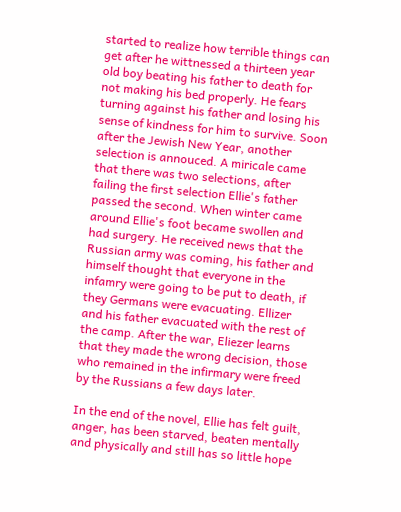started to realize how terrible things can get after he wittnessed a thirteen year old boy beating his father to death for not making his bed properly. He fears turning against his father and losing his sense of kindness for him to survive. Soon after the Jewish New Year, another selection is annouced. A miricale came that there was two selections, after failing the first selection Ellie's father passed the second. When winter came around Ellie's foot became swollen and had surgery. He received news that the Russian army was coming, his father and himself thought that everyone in the infamry were going to be put to death, if they Germans were evacuating. Ellizer and his father evacuated with the rest of the camp. After the war, Eliezer learns that they made the wrong decision, those who remained in the infirmary were freed by the Russians a few days later.

In the end of the novel, Ellie has felt guilt, anger, has been starved, beaten mentally and physically and still has so little hope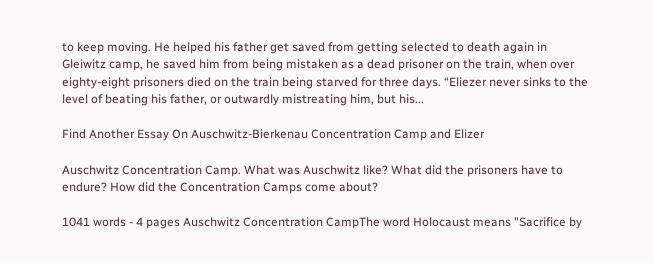to keep moving. He helped his father get saved from getting selected to death again in Gleiwitz camp, he saved him from being mistaken as a dead prisoner on the train, when over eighty-eight prisoners died on the train being starved for three days. “Eliezer never sinks to the level of beating his father, or outwardly mistreating him, but his...

Find Another Essay On Auschwitz-Bierkenau Concentration Camp and Elizer

Auschwitz Concentration Camp. What was Auschwitz like? What did the prisoners have to endure? How did the Concentration Camps come about?

1041 words - 4 pages Auschwitz Concentration CampThe word Holocaust means "Sacrifice by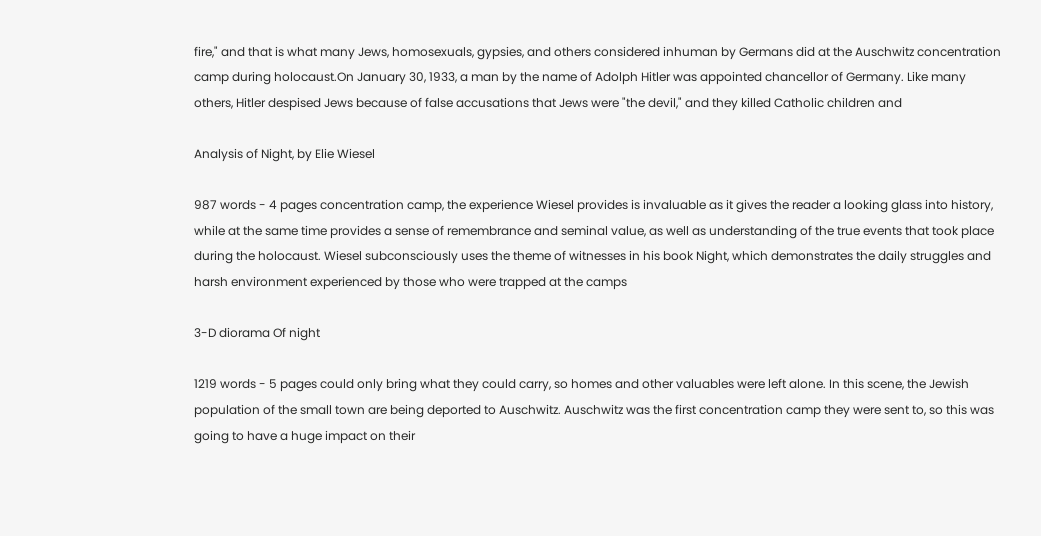fire," and that is what many Jews, homosexuals, gypsies, and others considered inhuman by Germans did at the Auschwitz concentration camp during holocaust.On January 30, 1933, a man by the name of Adolph Hitler was appointed chancellor of Germany. Like many others, Hitler despised Jews because of false accusations that Jews were "the devil," and they killed Catholic children and

Analysis of Night, by Elie Wiesel

987 words - 4 pages concentration camp, the experience Wiesel provides is invaluable as it gives the reader a looking glass into history, while at the same time provides a sense of remembrance and seminal value, as well as understanding of the true events that took place during the holocaust. Wiesel subconsciously uses the theme of witnesses in his book Night, which demonstrates the daily struggles and harsh environment experienced by those who were trapped at the camps

3-D diorama Of night

1219 words - 5 pages could only bring what they could carry, so homes and other valuables were left alone. In this scene, the Jewish population of the small town are being deported to Auschwitz. Auschwitz was the first concentration camp they were sent to, so this was going to have a huge impact on their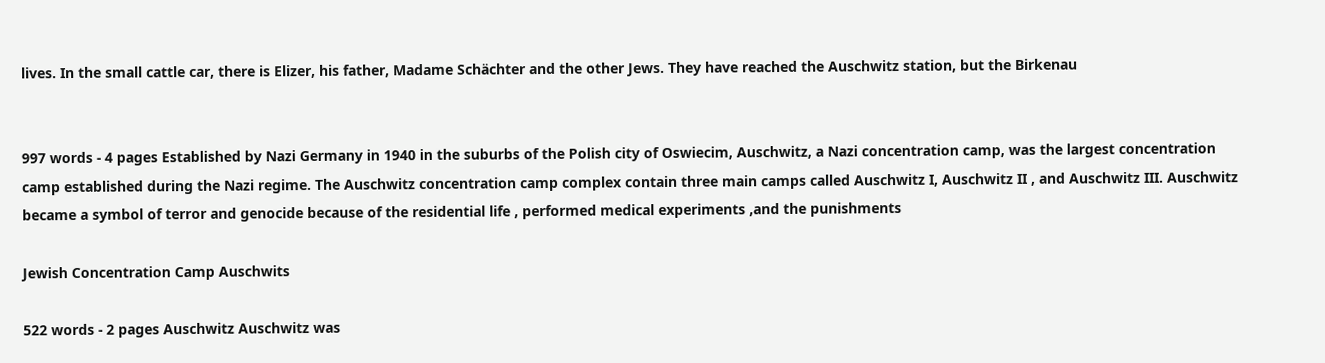lives. In the small cattle car, there is Elizer, his father, Madame Schächter and the other Jews. They have reached the Auschwitz station, but the Birkenau


997 words - 4 pages Established by Nazi Germany in 1940 in the suburbs of the Polish city of Oswiecim, Auschwitz, a Nazi concentration camp, was the largest concentration camp established during the Nazi regime. The Auschwitz concentration camp complex contain three main camps called Auschwitz I, Auschwitz II , and Auschwitz III. Auschwitz became a symbol of terror and genocide because of the residential life , performed medical experiments ,and the punishments

Jewish Concentration Camp Auschwits

522 words - 2 pages Auschwitz Auschwitz was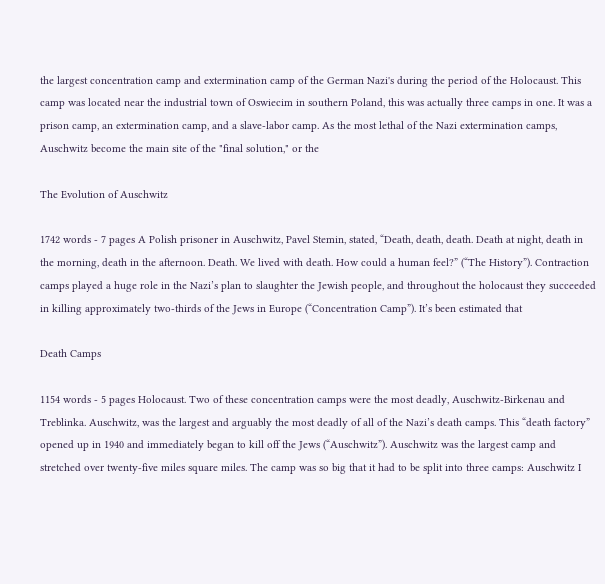the largest concentration camp and extermination camp of the German Nazi's during the period of the Holocaust. This camp was located near the industrial town of Oswiecim in southern Poland, this was actually three camps in one. It was a prison camp, an extermination camp, and a slave-labor camp. As the most lethal of the Nazi extermination camps, Auschwitz become the main site of the "final solution," or the

The Evolution of Auschwitz

1742 words - 7 pages A Polish prisoner in Auschwitz, Pavel Stemin, stated, “Death, death, death. Death at night, death in the morning, death in the afternoon. Death. We lived with death. How could a human feel?” (“The History”). Contraction camps played a huge role in the Nazi’s plan to slaughter the Jewish people, and throughout the holocaust they succeeded in killing approximately two-thirds of the Jews in Europe (“Concentration Camp”). It’s been estimated that

Death Camps

1154 words - 5 pages Holocaust. Two of these concentration camps were the most deadly, Auschwitz-Birkenau and Treblinka. Auschwitz, was the largest and arguably the most deadly of all of the Nazi’s death camps. This “death factory” opened up in 1940 and immediately began to kill off the Jews (“Auschwitz”). Auschwitz was the largest camp and stretched over twenty-five miles square miles. The camp was so big that it had to be split into three camps: Auschwitz I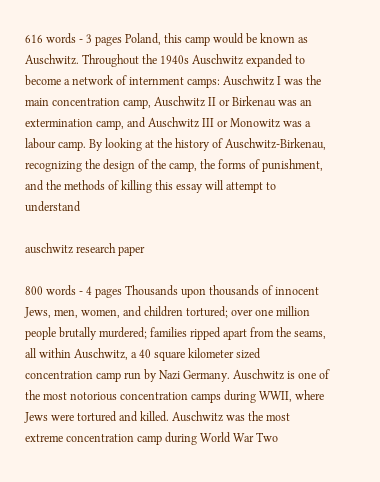616 words - 3 pages Poland, this camp would be known as Auschwitz. Throughout the 1940s Auschwitz expanded to become a network of internment camps: Auschwitz I was the main concentration camp, Auschwitz II or Birkenau was an extermination camp, and Auschwitz III or Monowitz was a labour camp. By looking at the history of Auschwitz-Birkenau, recognizing the design of the camp, the forms of punishment, and the methods of killing this essay will attempt to understand

auschwitz research paper

800 words - 4 pages Thousands upon thousands of innocent Jews, men, women, and children tortured; over one million people brutally murdered; families ripped apart from the seams, all within Auschwitz, a 40 square kilometer sized concentration camp run by Nazi Germany. Auschwitz is one of the most notorious concentration camps during WWII, where Jews were tortured and killed. Auschwitz was the most extreme concentration camp during World War Two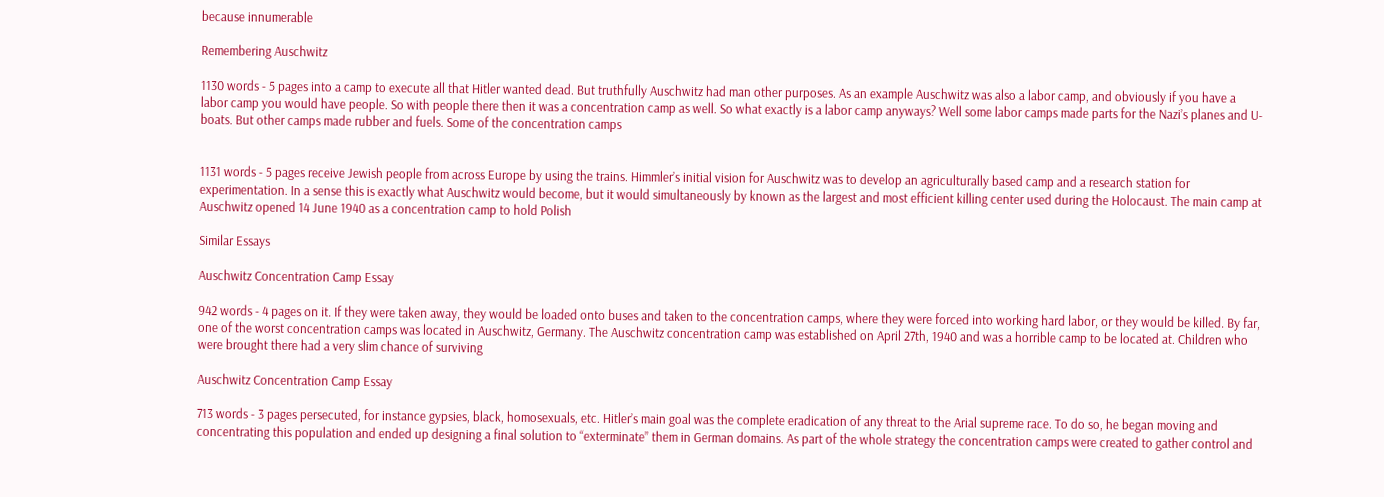because innumerable

Remembering Auschwitz

1130 words - 5 pages into a camp to execute all that Hitler wanted dead. But truthfully Auschwitz had man other purposes. As an example Auschwitz was also a labor camp, and obviously if you have a labor camp you would have people. So with people there then it was a concentration camp as well. So what exactly is a labor camp anyways? Well some labor camps made parts for the Nazi’s planes and U-boats. But other camps made rubber and fuels. Some of the concentration camps


1131 words - 5 pages receive Jewish people from across Europe by using the trains. Himmler’s initial vision for Auschwitz was to develop an agriculturally based camp and a research station for experimentation. In a sense this is exactly what Auschwitz would become, but it would simultaneously by known as the largest and most efficient killing center used during the Holocaust. The main camp at Auschwitz opened 14 June 1940 as a concentration camp to hold Polish

Similar Essays

Auschwitz Concentration Camp Essay

942 words - 4 pages on it. If they were taken away, they would be loaded onto buses and taken to the concentration camps, where they were forced into working hard labor, or they would be killed. By far, one of the worst concentration camps was located in Auschwitz, Germany. The Auschwitz concentration camp was established on April 27th, 1940 and was a horrible camp to be located at. Children who were brought there had a very slim chance of surviving

Auschwitz Concentration Camp Essay

713 words - 3 pages persecuted, for instance gypsies, black, homosexuals, etc. Hitler’s main goal was the complete eradication of any threat to the Arial supreme race. To do so, he began moving and concentrating this population and ended up designing a final solution to “exterminate” them in German domains. As part of the whole strategy the concentration camps were created to gather control and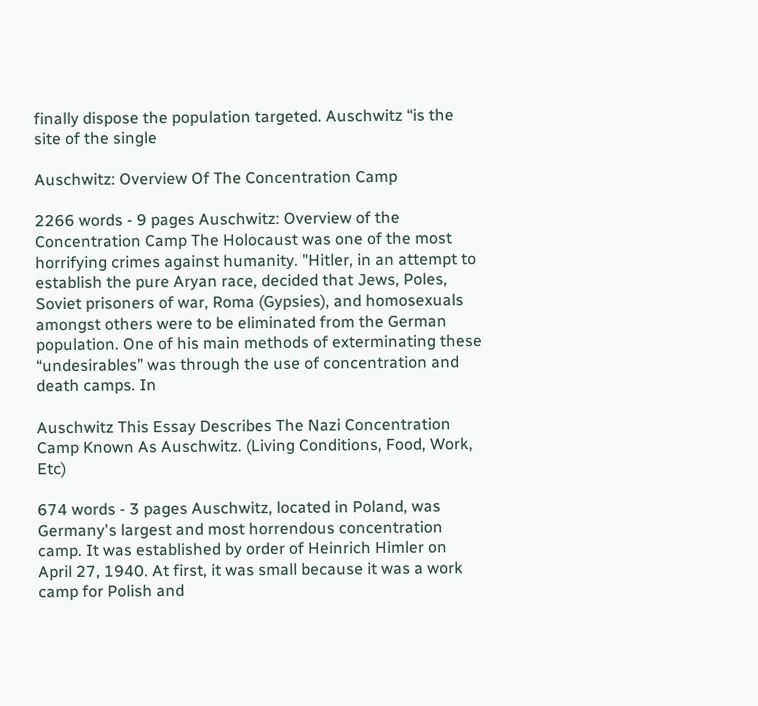finally dispose the population targeted. Auschwitz “is the site of the single

Auschwitz: Overview Of The Concentration Camp

2266 words - 9 pages Auschwitz: Overview of the Concentration Camp The Holocaust was one of the most horrifying crimes against humanity. "Hitler, in an attempt to establish the pure Aryan race, decided that Jews, Poles, Soviet prisoners of war, Roma (Gypsies), and homosexuals amongst others were to be eliminated from the German population. One of his main methods of exterminating these “undesirables” was through the use of concentration and death camps. In

Auschwitz This Essay Describes The Nazi Concentration Camp Known As Auschwitz. (Living Conditions, Food, Work, Etc)

674 words - 3 pages Auschwitz, located in Poland, was Germany's largest and most horrendous concentration camp. It was established by order of Heinrich Himler on April 27, 1940. At first, it was small because it was a work camp for Polish and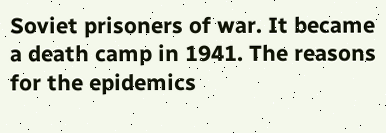Soviet prisoners of war. It became a death camp in 1941. The reasons for the epidemics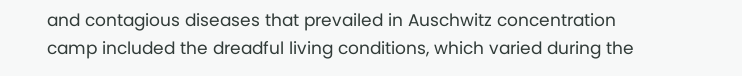and contagious diseases that prevailed in Auschwitz concentration camp included the dreadful living conditions, which varied during the